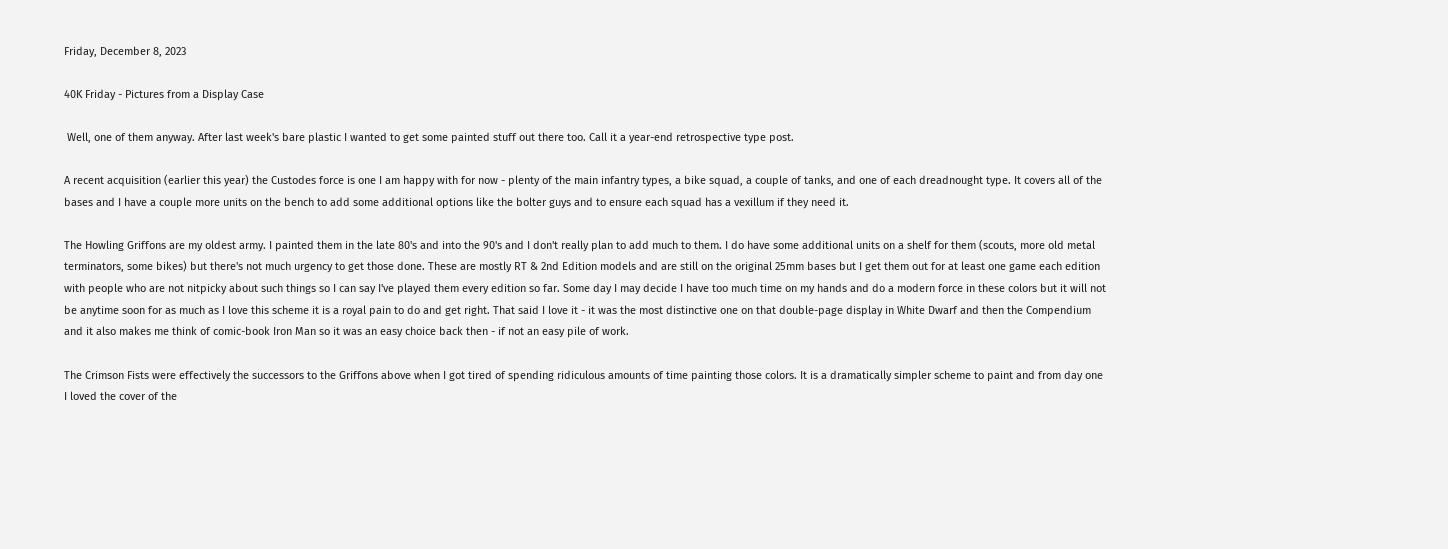Friday, December 8, 2023

40K Friday - Pictures from a Display Case

 Well, one of them anyway. After last week's bare plastic I wanted to get some painted stuff out there too. Call it a year-end retrospective type post.

A recent acquisition (earlier this year) the Custodes force is one I am happy with for now - plenty of the main infantry types, a bike squad, a couple of tanks, and one of each dreadnought type. It covers all of the bases and I have a couple more units on the bench to add some additional options like the bolter guys and to ensure each squad has a vexillum if they need it.

The Howling Griffons are my oldest army. I painted them in the late 80's and into the 90's and I don't really plan to add much to them. I do have some additional units on a shelf for them (scouts, more old metal terminators, some bikes) but there's not much urgency to get those done. These are mostly RT & 2nd Edition models and are still on the original 25mm bases but I get them out for at least one game each edition with people who are not nitpicky about such things so I can say I've played them every edition so far. Some day I may decide I have too much time on my hands and do a modern force in these colors but it will not be anytime soon for as much as I love this scheme it is a royal pain to do and get right. That said I love it - it was the most distinctive one on that double-page display in White Dwarf and then the Compendium and it also makes me think of comic-book Iron Man so it was an easy choice back then - if not an easy pile of work.

The Crimson Fists were effectively the successors to the Griffons above when I got tired of spending ridiculous amounts of time painting those colors. It is a dramatically simpler scheme to paint and from day one I loved the cover of the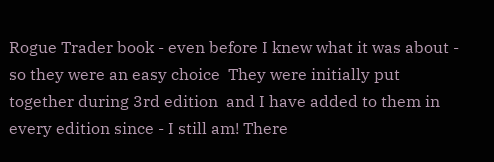Rogue Trader book - even before I knew what it was about - so they were an easy choice  They were initially put together during 3rd edition  and I have added to them in every edition since - I still am! There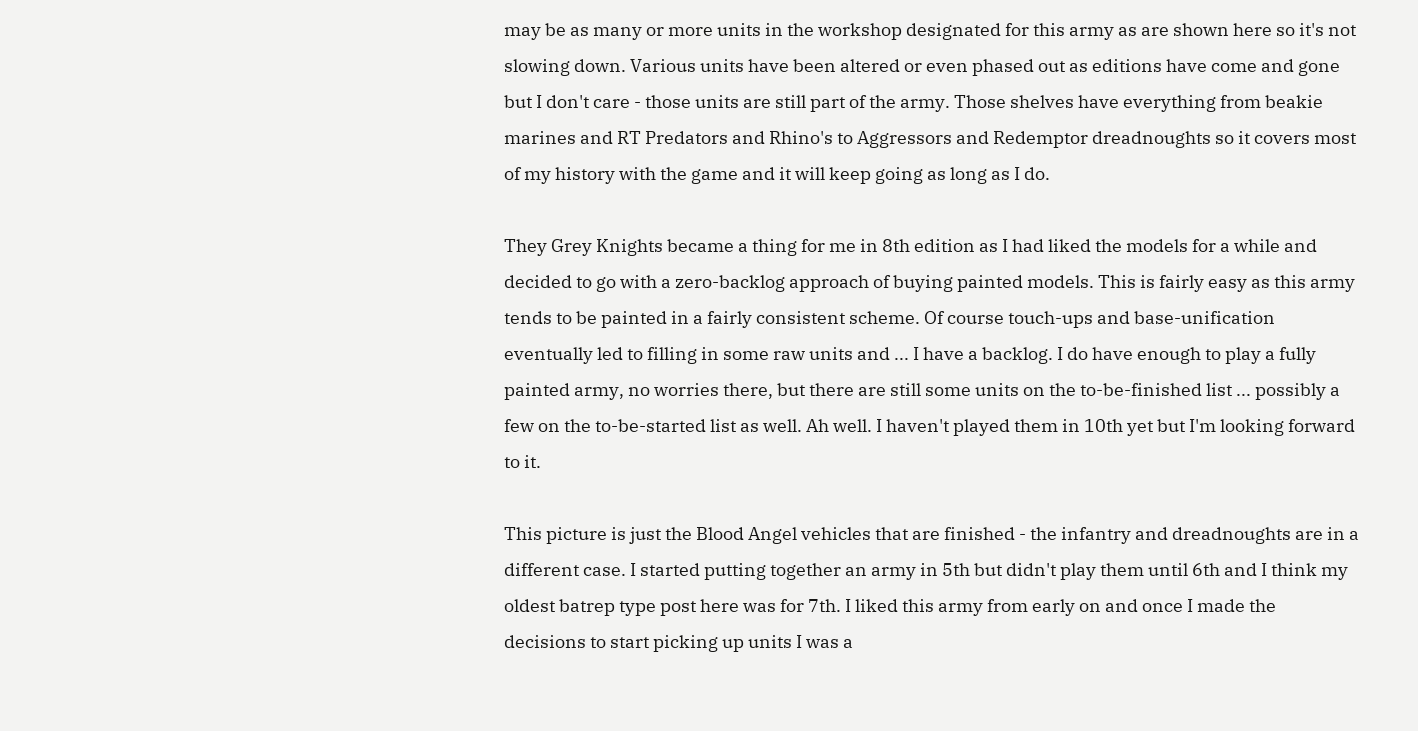may be as many or more units in the workshop designated for this army as are shown here so it's not slowing down. Various units have been altered or even phased out as editions have come and gone but I don't care - those units are still part of the army. Those shelves have everything from beakie marines and RT Predators and Rhino's to Aggressors and Redemptor dreadnoughts so it covers most of my history with the game and it will keep going as long as I do.

They Grey Knights became a thing for me in 8th edition as I had liked the models for a while and decided to go with a zero-backlog approach of buying painted models. This is fairly easy as this army tends to be painted in a fairly consistent scheme. Of course touch-ups and base-unification eventually led to filling in some raw units and ... I have a backlog. I do have enough to play a fully painted army, no worries there, but there are still some units on the to-be-finished list ... possibly a few on the to-be-started list as well. Ah well. I haven't played them in 10th yet but I'm looking forward to it.

This picture is just the Blood Angel vehicles that are finished - the infantry and dreadnoughts are in a different case. I started putting together an army in 5th but didn't play them until 6th and I think my oldest batrep type post here was for 7th. I liked this army from early on and once I made the decisions to start picking up units I was a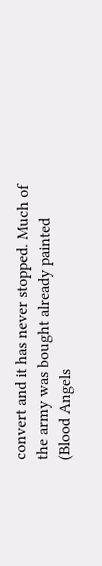convert and it has never stopped. Much of the army was bought already painted (Blood Angels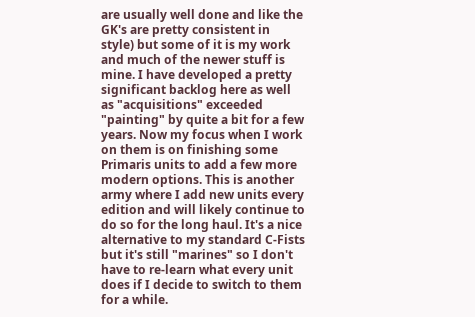are usually well done and like the GK's are pretty consistent in style) but some of it is my work and much of the newer stuff is mine. I have developed a pretty significant backlog here as well as "acquisitions" exceeded "painting" by quite a bit for a few years. Now my focus when I work on them is on finishing some Primaris units to add a few more modern options. This is another army where I add new units every edition and will likely continue to do so for the long haul. It's a nice alternative to my standard C-Fists but it's still "marines" so I don't have to re-learn what every unit does if I decide to switch to them for a while.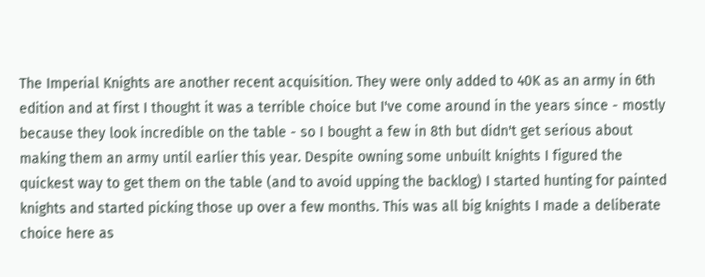The Imperial Knights are another recent acquisition. They were only added to 40K as an army in 6th edition and at first I thought it was a terrible choice but I've come around in the years since - mostly because they look incredible on the table - so I bought a few in 8th but didn't get serious about making them an army until earlier this year. Despite owning some unbuilt knights I figured the quickest way to get them on the table (and to avoid upping the backlog) I started hunting for painted knights and started picking those up over a few months. This was all big knights I made a deliberate choice here as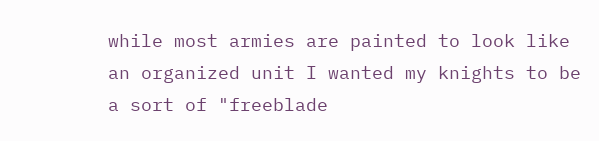while most armies are painted to look like an organized unit I wanted my knights to be a sort of "freeblade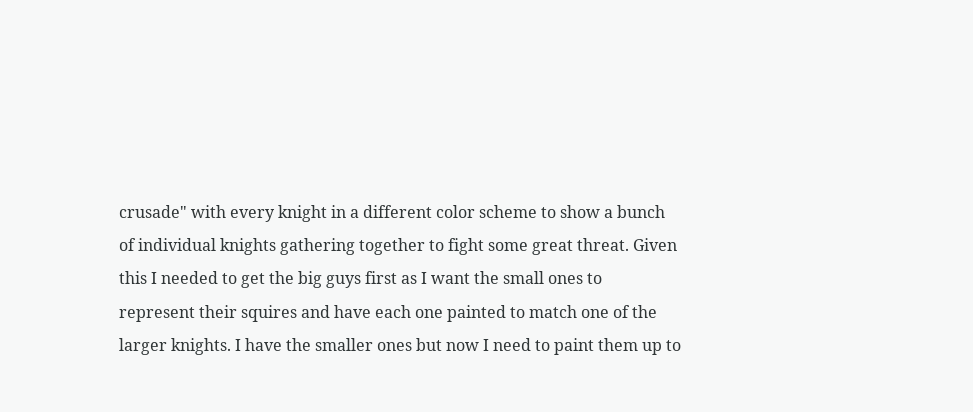crusade" with every knight in a different color scheme to show a bunch of individual knights gathering together to fight some great threat. Given this I needed to get the big guys first as I want the small ones to represent their squires and have each one painted to match one of the larger knights. I have the smaller ones but now I need to paint them up to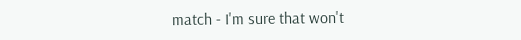match - I'm sure that won't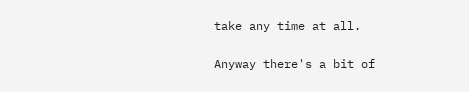take any time at all.

Anyway there's a bit of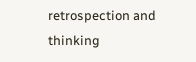retrospection and thinking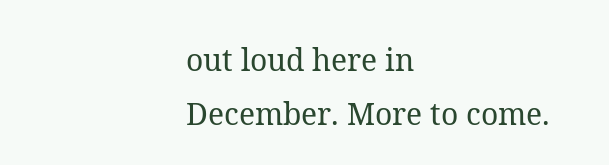out loud here in December. More to come.